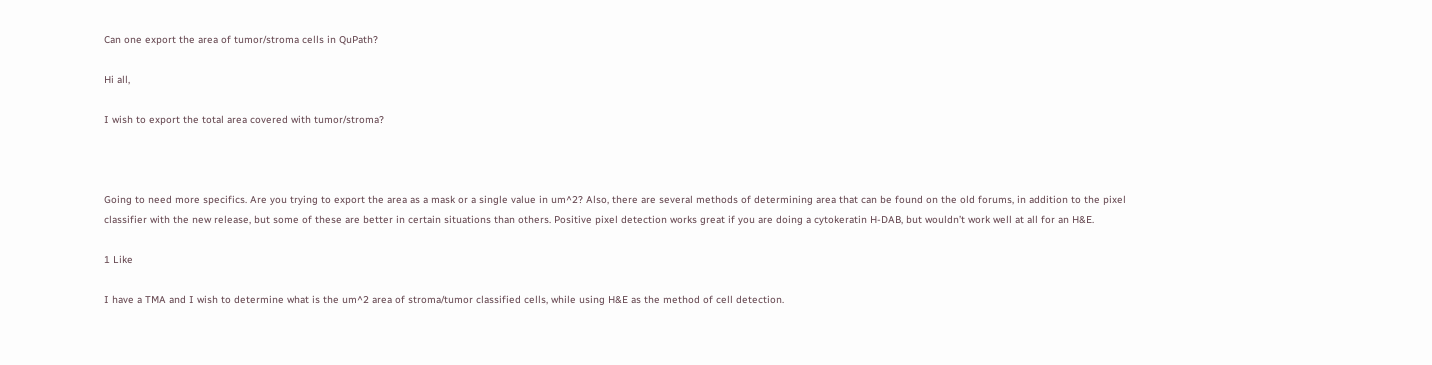Can one export the area of tumor/stroma cells in QuPath?

Hi all,

I wish to export the total area covered with tumor/stroma?



Going to need more specifics. Are you trying to export the area as a mask or a single value in um^2? Also, there are several methods of determining area that can be found on the old forums, in addition to the pixel classifier with the new release, but some of these are better in certain situations than others. Positive pixel detection works great if you are doing a cytokeratin H-DAB, but wouldn’t work well at all for an H&E.

1 Like

I have a TMA and I wish to determine what is the um^2 area of stroma/tumor classified cells, while using H&E as the method of cell detection.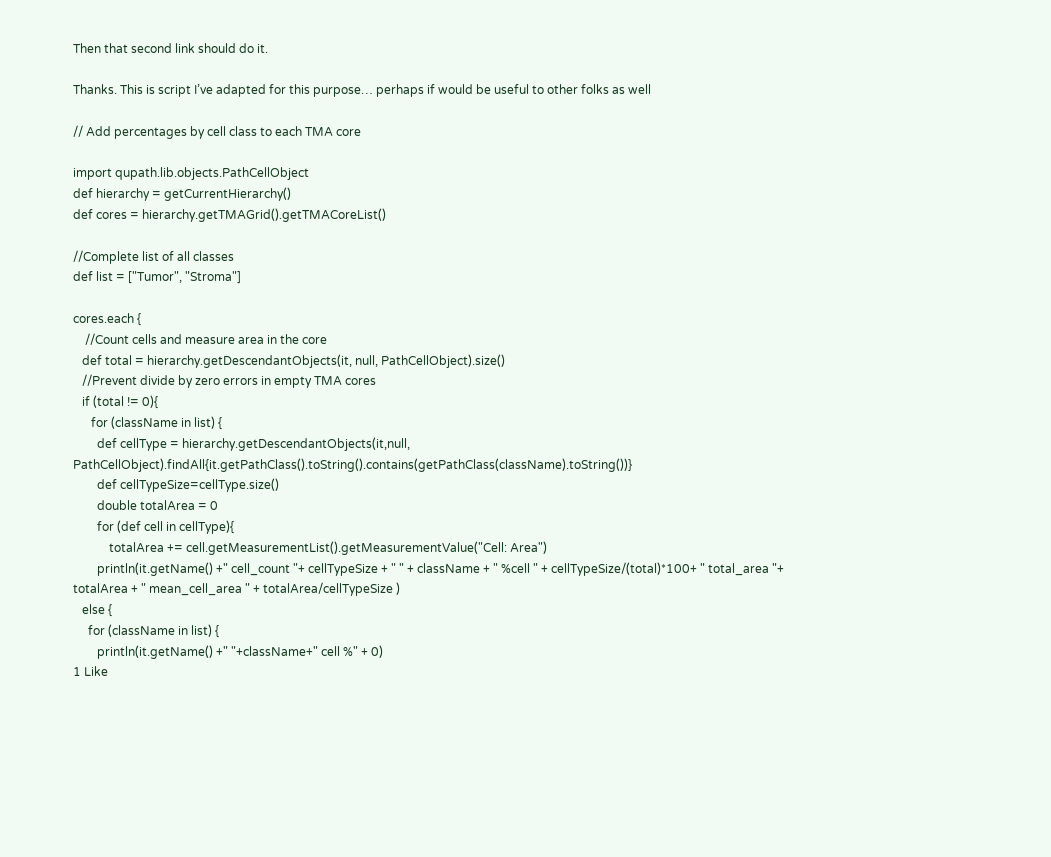Then that second link should do it.

Thanks. This is script I’ve adapted for this purpose… perhaps if would be useful to other folks as well

// Add percentages by cell class to each TMA core

import qupath.lib.objects.PathCellObject
def hierarchy = getCurrentHierarchy()
def cores = hierarchy.getTMAGrid().getTMACoreList()

//Complete list of all classes
def list = ["Tumor", "Stroma"]

cores.each {
    //Count cells and measure area in the core
   def total = hierarchy.getDescendantObjects(it, null, PathCellObject).size()
   //Prevent divide by zero errors in empty TMA cores
   if (total != 0){
      for (className in list) {
        def cellType = hierarchy.getDescendantObjects(it,null, PathCellObject).findAll{it.getPathClass().toString().contains(getPathClass(className).toString())}
        def cellTypeSize=cellType.size()
        double totalArea = 0
        for (def cell in cellType){
            totalArea += cell.getMeasurementList().getMeasurementValue("Cell: Area")
        println(it.getName() +" cell_count "+ cellTypeSize + " " + className + " %cell " + cellTypeSize/(total)*100+ " total_area "+ totalArea + " mean_cell_area " + totalArea/cellTypeSize )
   else {
     for (className in list) {
        println(it.getName() +" "+className+" cell %" + 0)
1 Like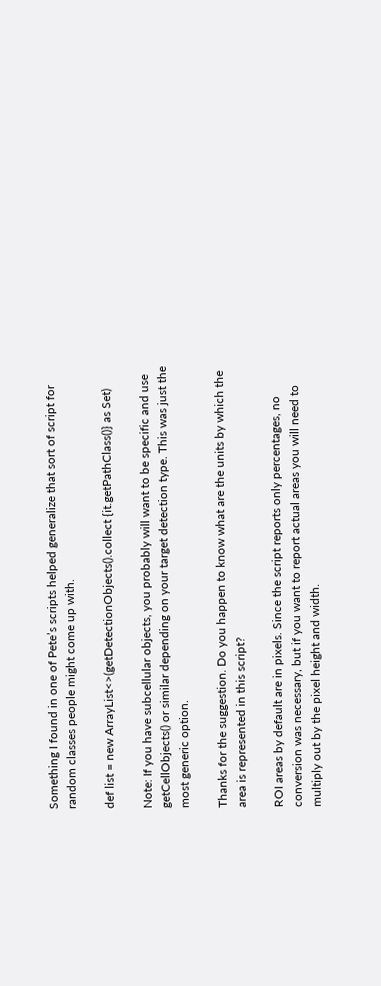Something I found in one of Pete’s scripts helped generalize that sort of script for random classes people might come up with.

def list = new ArrayList<>(getDetectionObjects().collect {it.getPathClass()} as Set)

Note: If you have subcellular objects, you probably will want to be specific and use getCellObjects() or similar depending on your target detection type. This was just the most generic option.

Thanks for the suggestion. Do you happen to know what are the units by which the area is represented in this script?

ROI areas by default are in pixels. Since the script reports only percentages, no conversion was necessary, but if you want to report actual areas you will need to multiply out by the pixel height and width.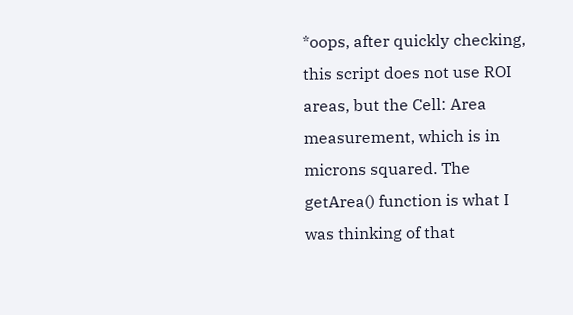*oops, after quickly checking, this script does not use ROI areas, but the Cell: Area measurement, which is in microns squared. The getArea() function is what I was thinking of that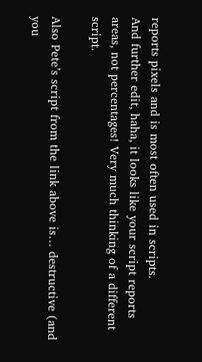reports pixels and is most often used in scripts.
And further edit, haha, it looks like your script reports areas, not percentages! Very much thinking of a different script.

Also Pete’s script from the link above is… destructive (and you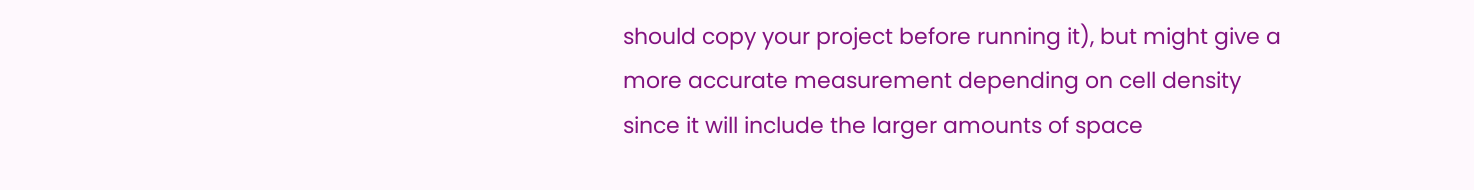should copy your project before running it), but might give a more accurate measurement depending on cell density since it will include the larger amounts of space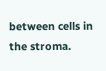between cells in the stroma.